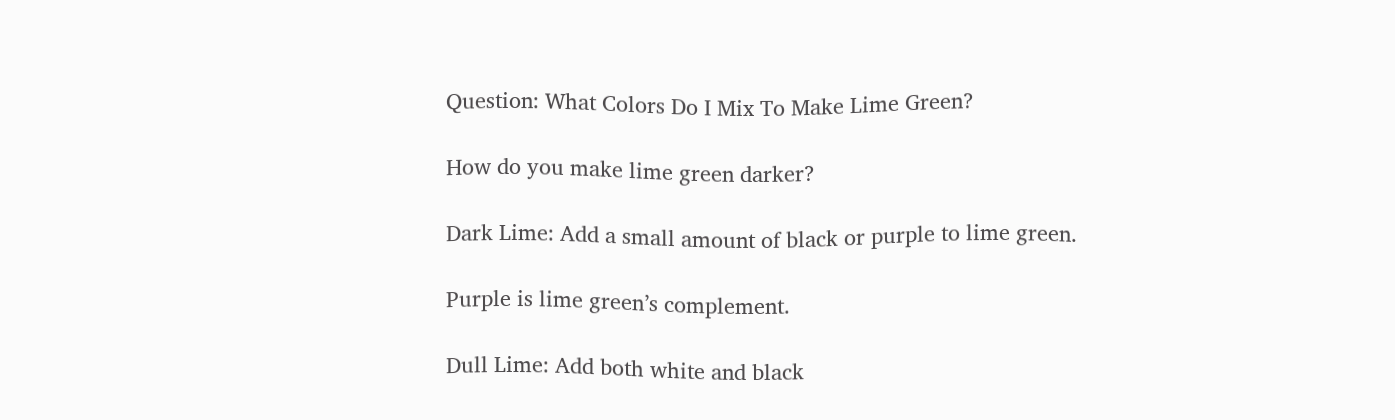Question: What Colors Do I Mix To Make Lime Green?

How do you make lime green darker?

Dark Lime: Add a small amount of black or purple to lime green.

Purple is lime green’s complement.

Dull Lime: Add both white and black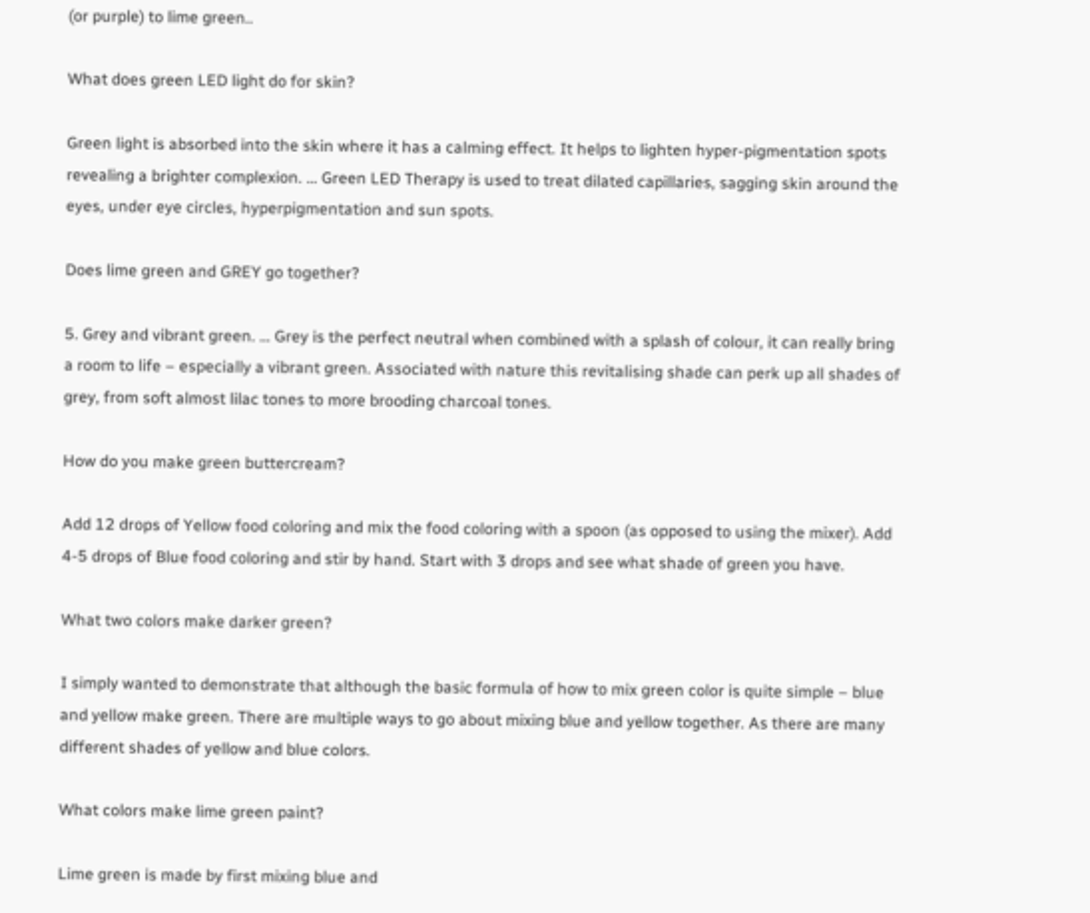(or purple) to lime green..

What does green LED light do for skin?

Green light is absorbed into the skin where it has a calming effect. It helps to lighten hyper-pigmentation spots revealing a brighter complexion. … Green LED Therapy is used to treat dilated capillaries, sagging skin around the eyes, under eye circles, hyperpigmentation and sun spots.

Does lime green and GREY go together?

5. Grey and vibrant green. … Grey is the perfect neutral when combined with a splash of colour, it can really bring a room to life – especially a vibrant green. Associated with nature this revitalising shade can perk up all shades of grey, from soft almost lilac tones to more brooding charcoal tones.

How do you make green buttercream?

Add 12 drops of Yellow food coloring and mix the food coloring with a spoon (as opposed to using the mixer). Add 4-5 drops of Blue food coloring and stir by hand. Start with 3 drops and see what shade of green you have.

What two colors make darker green?

I simply wanted to demonstrate that although the basic formula of how to mix green color is quite simple – blue and yellow make green. There are multiple ways to go about mixing blue and yellow together. As there are many different shades of yellow and blue colors.

What colors make lime green paint?

Lime green is made by first mixing blue and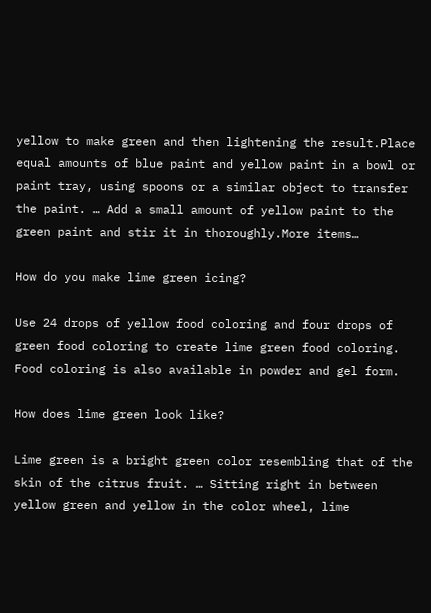yellow to make green and then lightening the result.Place equal amounts of blue paint and yellow paint in a bowl or paint tray, using spoons or a similar object to transfer the paint. … Add a small amount of yellow paint to the green paint and stir it in thoroughly.More items…

How do you make lime green icing?

Use 24 drops of yellow food coloring and four drops of green food coloring to create lime green food coloring. Food coloring is also available in powder and gel form.

How does lime green look like?

Lime green is a bright green color resembling that of the skin of the citrus fruit. … Sitting right in between yellow green and yellow in the color wheel, lime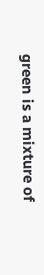green is a mixture of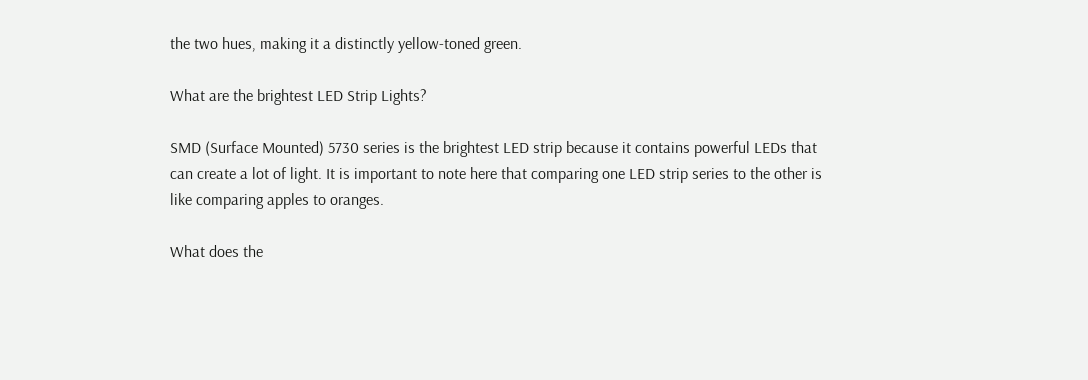the two hues, making it a distinctly yellow-toned green.

What are the brightest LED Strip Lights?

SMD (Surface Mounted) 5730 series is the brightest LED strip because it contains powerful LEDs that can create a lot of light. It is important to note here that comparing one LED strip series to the other is like comparing apples to oranges.

What does the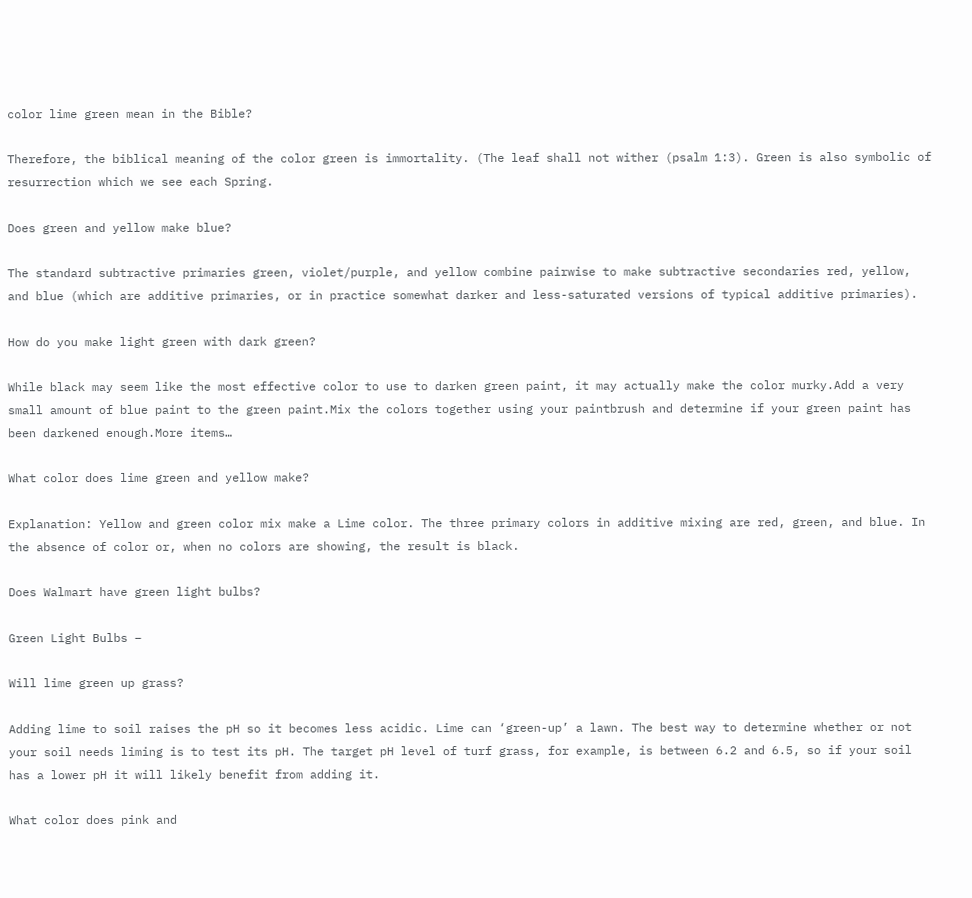color lime green mean in the Bible?

Therefore, the biblical meaning of the color green is immortality. (The leaf shall not wither (psalm 1:3). Green is also symbolic of resurrection which we see each Spring.

Does green and yellow make blue?

The standard subtractive primaries green, violet/purple, and yellow combine pairwise to make subtractive secondaries red, yellow, and blue (which are additive primaries, or in practice somewhat darker and less-saturated versions of typical additive primaries).

How do you make light green with dark green?

While black may seem like the most effective color to use to darken green paint, it may actually make the color murky.Add a very small amount of blue paint to the green paint.Mix the colors together using your paintbrush and determine if your green paint has been darkened enough.More items…

What color does lime green and yellow make?

Explanation: Yellow and green color mix make a Lime color. The three primary colors in additive mixing are red, green, and blue. In the absence of color or, when no colors are showing, the result is black.

Does Walmart have green light bulbs?

Green Light Bulbs –

Will lime green up grass?

Adding lime to soil raises the pH so it becomes less acidic. Lime can ‘green-up’ a lawn. The best way to determine whether or not your soil needs liming is to test its pH. The target pH level of turf grass, for example, is between 6.2 and 6.5, so if your soil has a lower pH it will likely benefit from adding it.

What color does pink and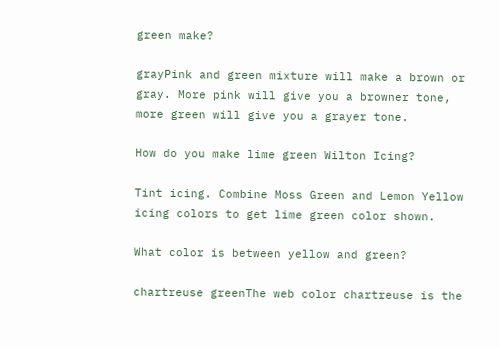green make?

grayPink and green mixture will make a brown or gray. More pink will give you a browner tone, more green will give you a grayer tone.

How do you make lime green Wilton Icing?

Tint icing. Combine Moss Green and Lemon Yellow icing colors to get lime green color shown.

What color is between yellow and green?

chartreuse greenThe web color chartreuse is the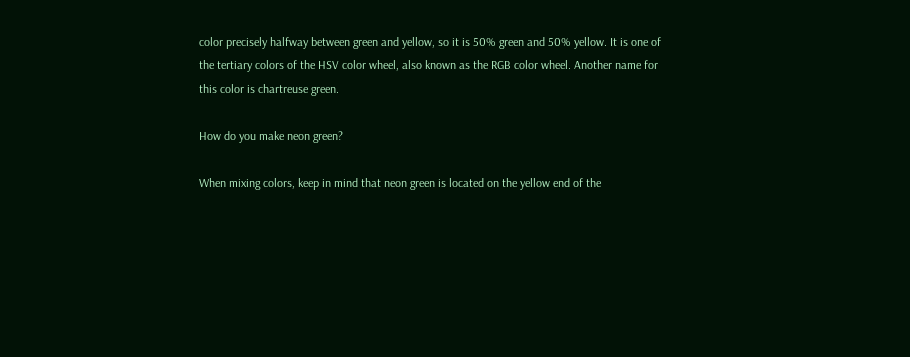color precisely halfway between green and yellow, so it is 50% green and 50% yellow. It is one of the tertiary colors of the HSV color wheel, also known as the RGB color wheel. Another name for this color is chartreuse green.

How do you make neon green?

When mixing colors, keep in mind that neon green is located on the yellow end of the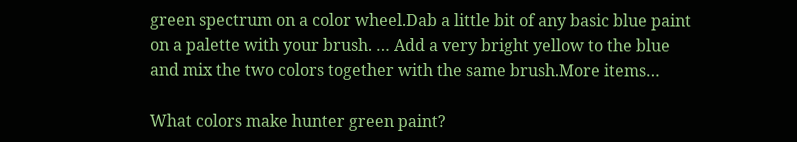green spectrum on a color wheel.Dab a little bit of any basic blue paint on a palette with your brush. … Add a very bright yellow to the blue and mix the two colors together with the same brush.More items…

What colors make hunter green paint?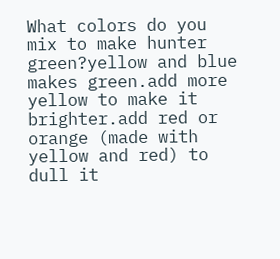What colors do you mix to make hunter green?yellow and blue makes green.add more yellow to make it brighter.add red or orange (made with yellow and red) to dull it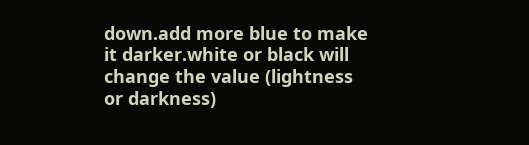down.add more blue to make it darker.white or black will change the value (lightness or darkness)